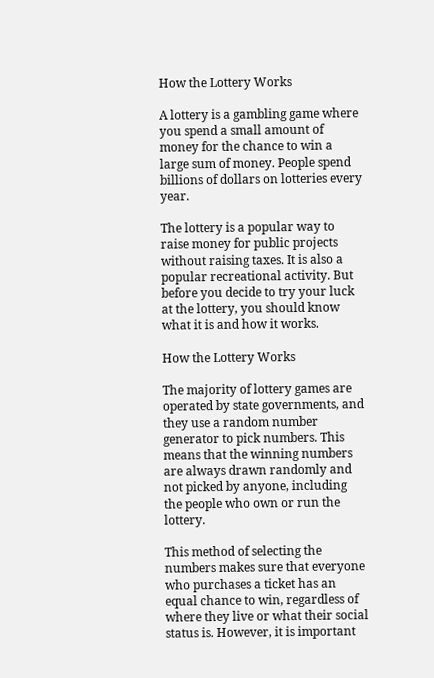How the Lottery Works

A lottery is a gambling game where you spend a small amount of money for the chance to win a large sum of money. People spend billions of dollars on lotteries every year.

The lottery is a popular way to raise money for public projects without raising taxes. It is also a popular recreational activity. But before you decide to try your luck at the lottery, you should know what it is and how it works.

How the Lottery Works

The majority of lottery games are operated by state governments, and they use a random number generator to pick numbers. This means that the winning numbers are always drawn randomly and not picked by anyone, including the people who own or run the lottery.

This method of selecting the numbers makes sure that everyone who purchases a ticket has an equal chance to win, regardless of where they live or what their social status is. However, it is important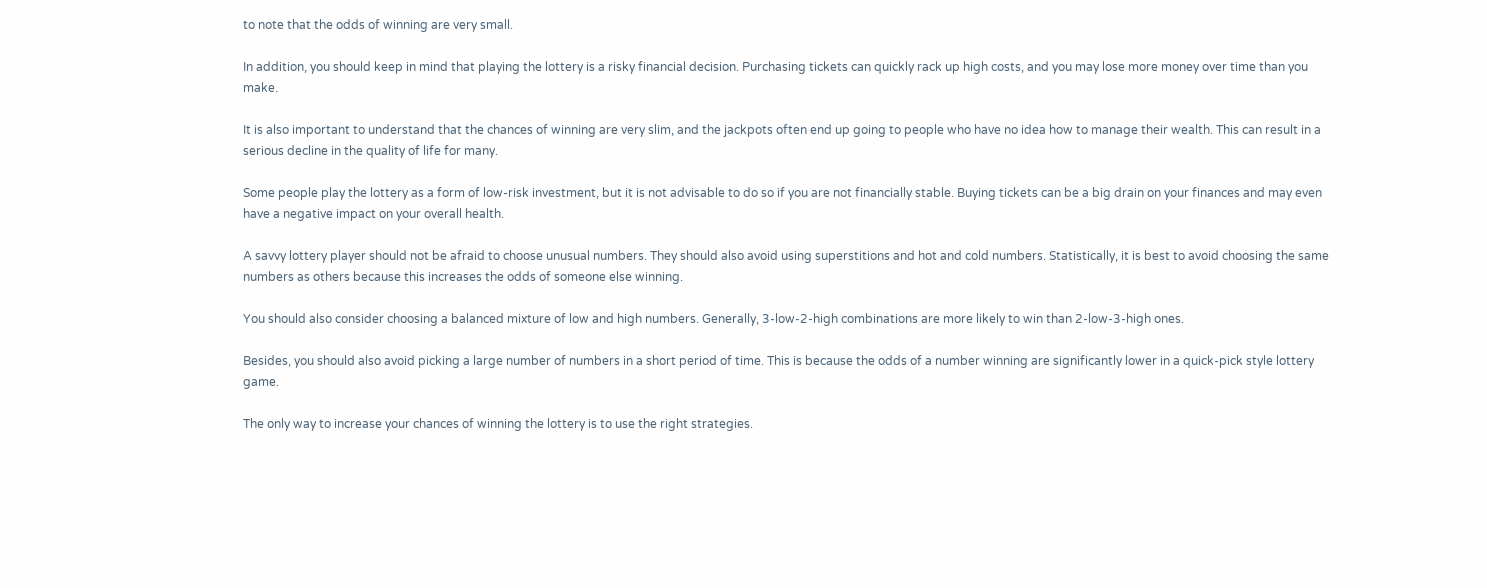to note that the odds of winning are very small.

In addition, you should keep in mind that playing the lottery is a risky financial decision. Purchasing tickets can quickly rack up high costs, and you may lose more money over time than you make.

It is also important to understand that the chances of winning are very slim, and the jackpots often end up going to people who have no idea how to manage their wealth. This can result in a serious decline in the quality of life for many.

Some people play the lottery as a form of low-risk investment, but it is not advisable to do so if you are not financially stable. Buying tickets can be a big drain on your finances and may even have a negative impact on your overall health.

A savvy lottery player should not be afraid to choose unusual numbers. They should also avoid using superstitions and hot and cold numbers. Statistically, it is best to avoid choosing the same numbers as others because this increases the odds of someone else winning.

You should also consider choosing a balanced mixture of low and high numbers. Generally, 3-low-2-high combinations are more likely to win than 2-low-3-high ones.

Besides, you should also avoid picking a large number of numbers in a short period of time. This is because the odds of a number winning are significantly lower in a quick-pick style lottery game.

The only way to increase your chances of winning the lottery is to use the right strategies.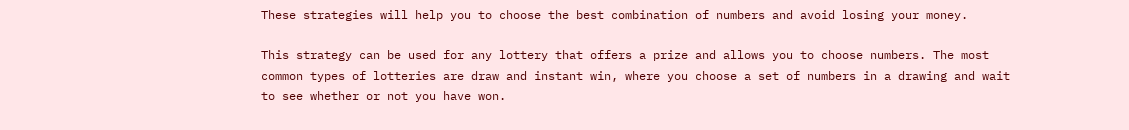These strategies will help you to choose the best combination of numbers and avoid losing your money.

This strategy can be used for any lottery that offers a prize and allows you to choose numbers. The most common types of lotteries are draw and instant win, where you choose a set of numbers in a drawing and wait to see whether or not you have won.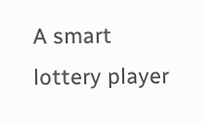A smart lottery player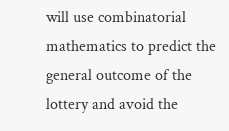will use combinatorial mathematics to predict the general outcome of the lottery and avoid the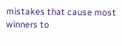mistakes that cause most winners to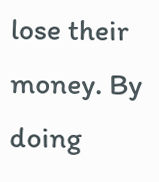lose their money. By doing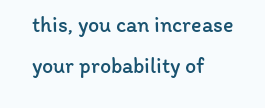this, you can increase your probability of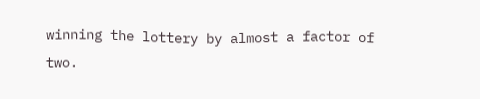winning the lottery by almost a factor of two.